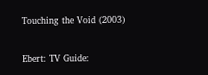Touching the Void (2003)


Ebert: TV Guide: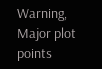Warning, Major plot points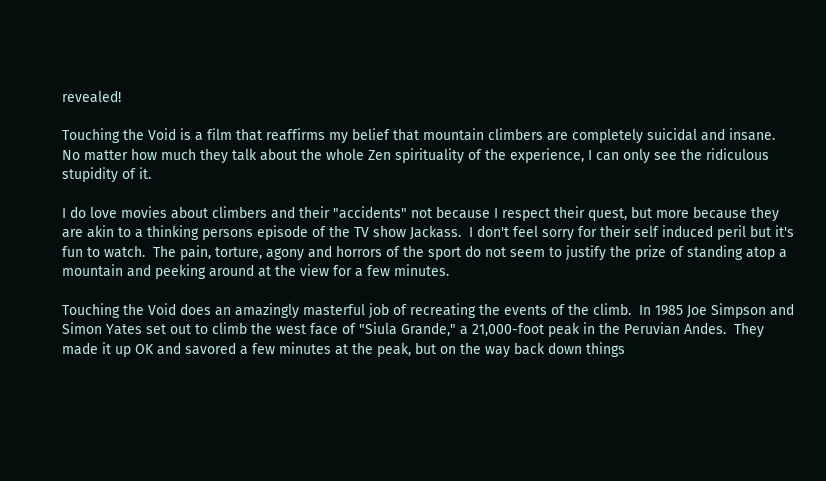revealed!

Touching the Void is a film that reaffirms my belief that mountain climbers are completely suicidal and insane.  No matter how much they talk about the whole Zen spirituality of the experience, I can only see the ridiculous stupidity of it.

I do love movies about climbers and their "accidents" not because I respect their quest, but more because they are akin to a thinking persons episode of the TV show Jackass.  I don't feel sorry for their self induced peril but it's fun to watch.  The pain, torture, agony and horrors of the sport do not seem to justify the prize of standing atop a mountain and peeking around at the view for a few minutes.

Touching the Void does an amazingly masterful job of recreating the events of the climb.  In 1985 Joe Simpson and Simon Yates set out to climb the west face of "Siula Grande," a 21,000-foot peak in the Peruvian Andes.  They made it up OK and savored a few minutes at the peak, but on the way back down things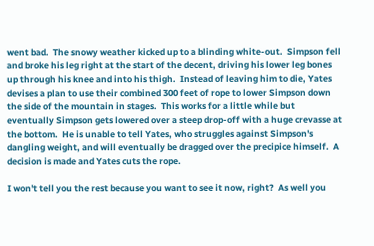went bad.  The snowy weather kicked up to a blinding white-out.  Simpson fell and broke his leg right at the start of the decent, driving his lower leg bones up through his knee and into his thigh.  Instead of leaving him to die, Yates devises a plan to use their combined 300 feet of rope to lower Simpson down the side of the mountain in stages.  This works for a little while but eventually Simpson gets lowered over a steep drop-off with a huge crevasse at the bottom.  He is unable to tell Yates, who struggles against Simpson's dangling weight, and will eventually be dragged over the precipice himself.  A decision is made and Yates cuts the rope.

I won't tell you the rest because you want to see it now, right?  As well you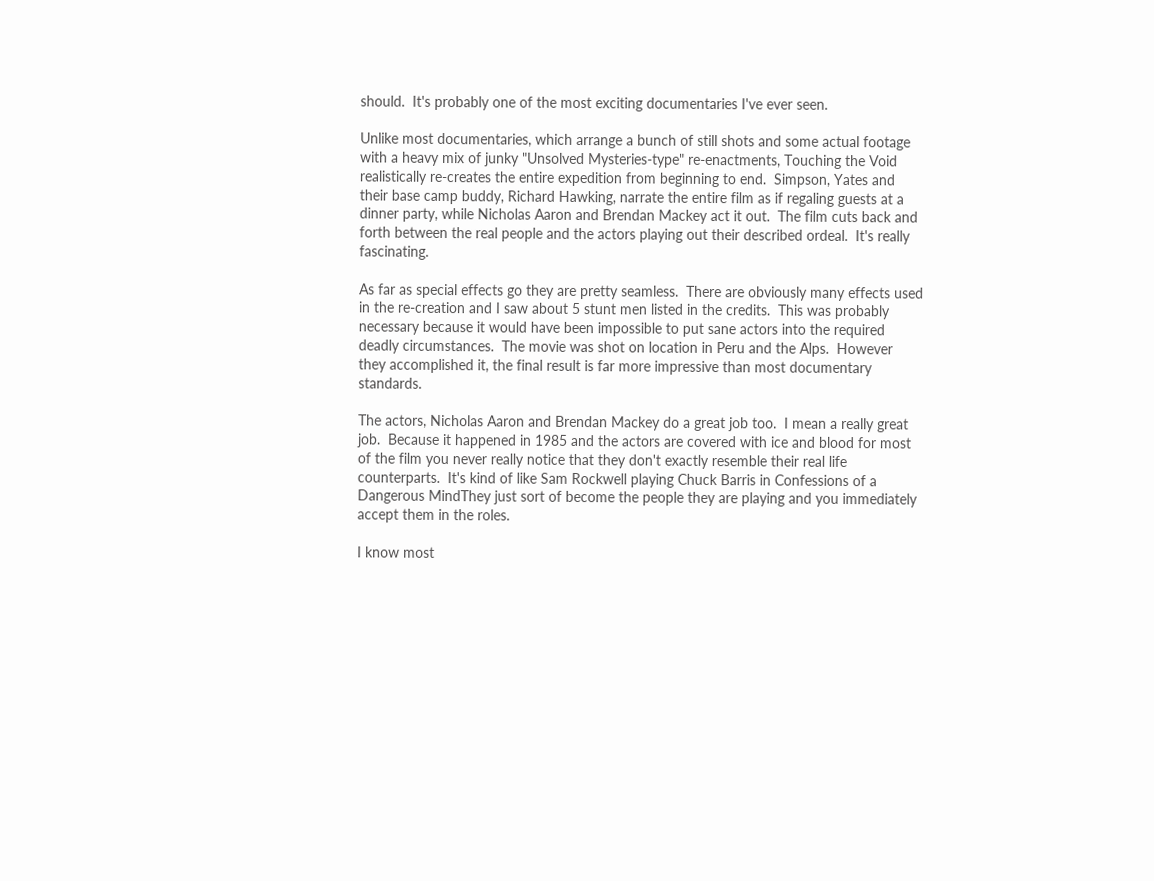should.  It's probably one of the most exciting documentaries I've ever seen.

Unlike most documentaries, which arrange a bunch of still shots and some actual footage with a heavy mix of junky "Unsolved Mysteries-type" re-enactments, Touching the Void realistically re-creates the entire expedition from beginning to end.  Simpson, Yates and their base camp buddy, Richard Hawking, narrate the entire film as if regaling guests at a dinner party, while Nicholas Aaron and Brendan Mackey act it out.  The film cuts back and forth between the real people and the actors playing out their described ordeal.  It's really fascinating.

As far as special effects go they are pretty seamless.  There are obviously many effects used in the re-creation and I saw about 5 stunt men listed in the credits.  This was probably necessary because it would have been impossible to put sane actors into the required deadly circumstances.  The movie was shot on location in Peru and the Alps.  However they accomplished it, the final result is far more impressive than most documentary standards.

The actors, Nicholas Aaron and Brendan Mackey do a great job too.  I mean a really great job.  Because it happened in 1985 and the actors are covered with ice and blood for most of the film you never really notice that they don't exactly resemble their real life counterparts.  It's kind of like Sam Rockwell playing Chuck Barris in Confessions of a Dangerous MindThey just sort of become the people they are playing and you immediately accept them in the roles.

I know most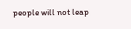people will not leap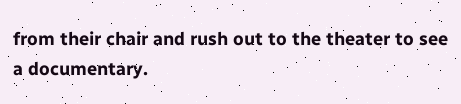from their chair and rush out to the theater to see a documentary.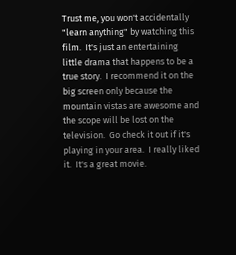Trust me, you won't accidentally "learn anything" by watching this film.  It's just an entertaining little drama that happens to be a true story.  I recommend it on the big screen only because the mountain vistas are awesome and the scope will be lost on the television.  Go check it out if it's playing in your area.  I really liked it.  It's a great movie.